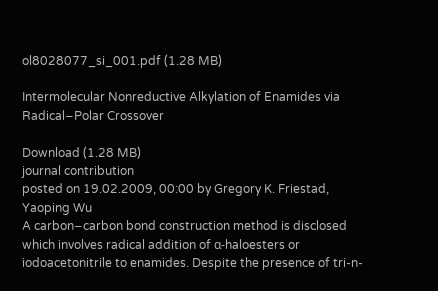ol8028077_si_001.pdf (1.28 MB)

Intermolecular Nonreductive Alkylation of Enamides via Radical−Polar Crossover

Download (1.28 MB)
journal contribution
posted on 19.02.2009, 00:00 by Gregory K. Friestad, Yaoping Wu
A carbon−carbon bond construction method is disclosed which involves radical addition of α-haloesters or iodoacetonitrile to enamides. Despite the presence of tri-n-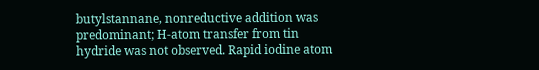butylstannane, nonreductive addition was predominant; H-atom transfer from tin hydride was not observed. Rapid iodine atom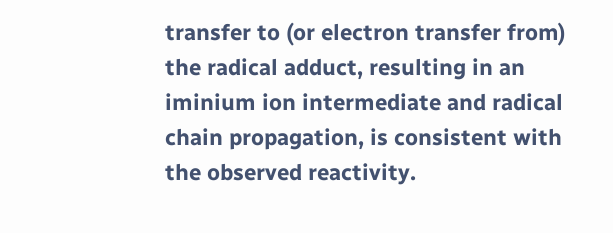transfer to (or electron transfer from) the radical adduct, resulting in an iminium ion intermediate and radical chain propagation, is consistent with the observed reactivity.